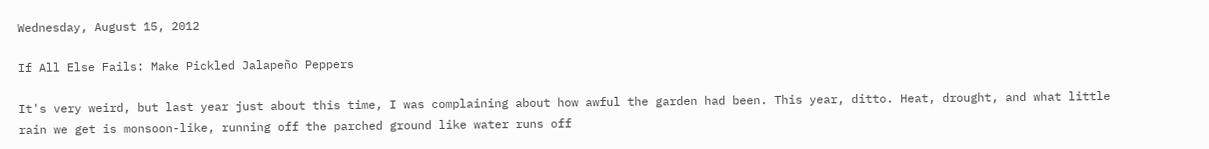Wednesday, August 15, 2012

If All Else Fails: Make Pickled Jalapeño Peppers

It's very weird, but last year just about this time, I was complaining about how awful the garden had been. This year, ditto. Heat, drought, and what little rain we get is monsoon-like, running off the parched ground like water runs off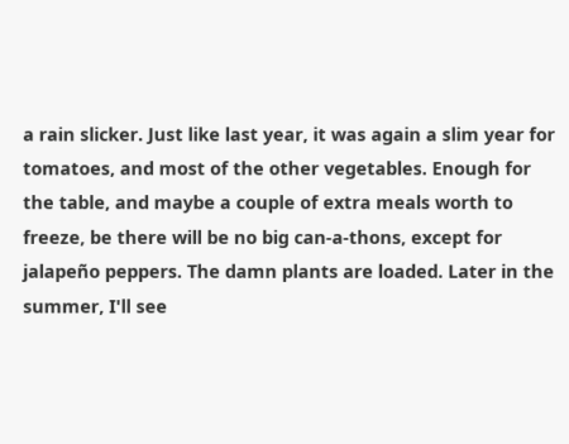a rain slicker. Just like last year, it was again a slim year for tomatoes, and most of the other vegetables. Enough for the table, and maybe a couple of extra meals worth to freeze, be there will be no big can-a-thons, except for jalapeño peppers. The damn plants are loaded. Later in the summer, I'll see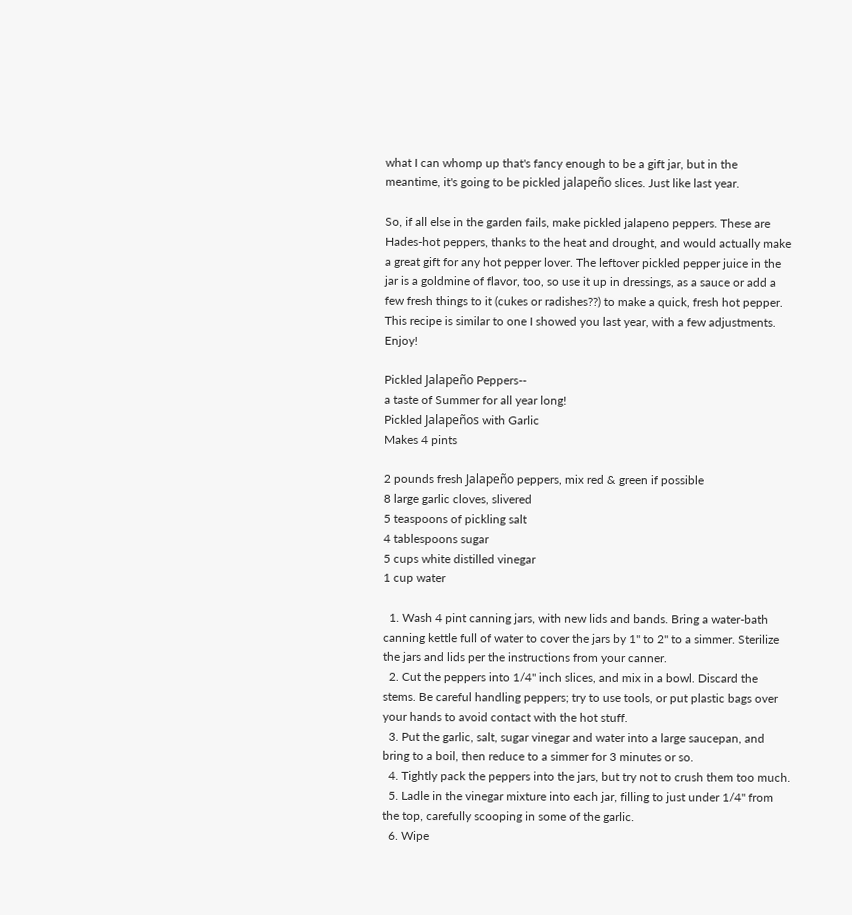what I can whomp up that's fancy enough to be a gift jar, but in the meantime, it's going to be pickled jalapeño slices. Just like last year.

So, if all else in the garden fails, make pickled jalapeno peppers. These are Hades-hot peppers, thanks to the heat and drought, and would actually make a great gift for any hot pepper lover. The leftover pickled pepper juice in the jar is a goldmine of flavor, too, so use it up in dressings, as a sauce or add a few fresh things to it (cukes or radishes??) to make a quick, fresh hot pepper. This recipe is similar to one I showed you last year, with a few adjustments. Enjoy!

Pickled Jalapeño Peppers--
a taste of Summer for all year long!
Pickled Jalapeños with Garlic
Makes 4 pints

2 pounds fresh Jalapeño peppers, mix red & green if possible
8 large garlic cloves, slivered
5 teaspoons of pickling salt
4 tablespoons sugar
5 cups white distilled vinegar
1 cup water

  1. Wash 4 pint canning jars, with new lids and bands. Bring a water-bath canning kettle full of water to cover the jars by 1" to 2" to a simmer. Sterilize the jars and lids per the instructions from your canner.
  2. Cut the peppers into 1/4" inch slices, and mix in a bowl. Discard the stems. Be careful handling peppers; try to use tools, or put plastic bags over your hands to avoid contact with the hot stuff.
  3. Put the garlic, salt, sugar vinegar and water into a large saucepan, and bring to a boil, then reduce to a simmer for 3 minutes or so.
  4. Tightly pack the peppers into the jars, but try not to crush them too much.
  5. Ladle in the vinegar mixture into each jar, filling to just under 1/4" from the top, carefully scooping in some of the garlic.
  6. Wipe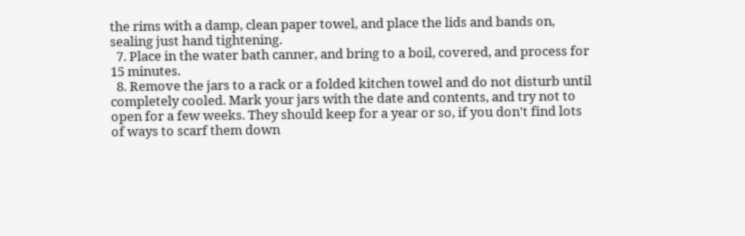the rims with a damp, clean paper towel, and place the lids and bands on, sealing just hand tightening.
  7. Place in the water bath canner, and bring to a boil, covered, and process for 15 minutes.
  8. Remove the jars to a rack or a folded kitchen towel and do not disturb until completely cooled. Mark your jars with the date and contents, and try not to open for a few weeks. They should keep for a year or so, if you don't find lots of ways to scarf them down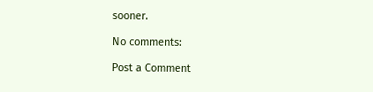sooner.

No comments:

Post a Comment